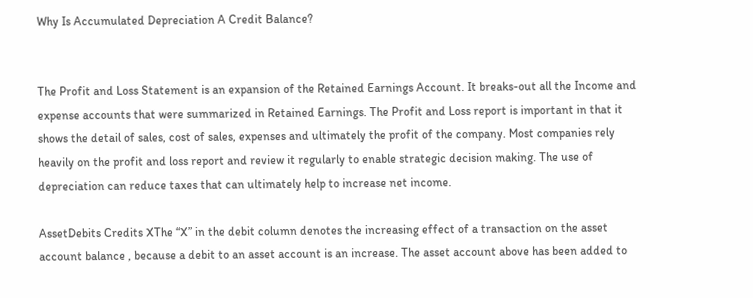Why Is Accumulated Depreciation A Credit Balance?


The Profit and Loss Statement is an expansion of the Retained Earnings Account. It breaks-out all the Income and expense accounts that were summarized in Retained Earnings. The Profit and Loss report is important in that it shows the detail of sales, cost of sales, expenses and ultimately the profit of the company. Most companies rely heavily on the profit and loss report and review it regularly to enable strategic decision making. The use of depreciation can reduce taxes that can ultimately help to increase net income.

AssetDebits Credits XThe “X” in the debit column denotes the increasing effect of a transaction on the asset account balance , because a debit to an asset account is an increase. The asset account above has been added to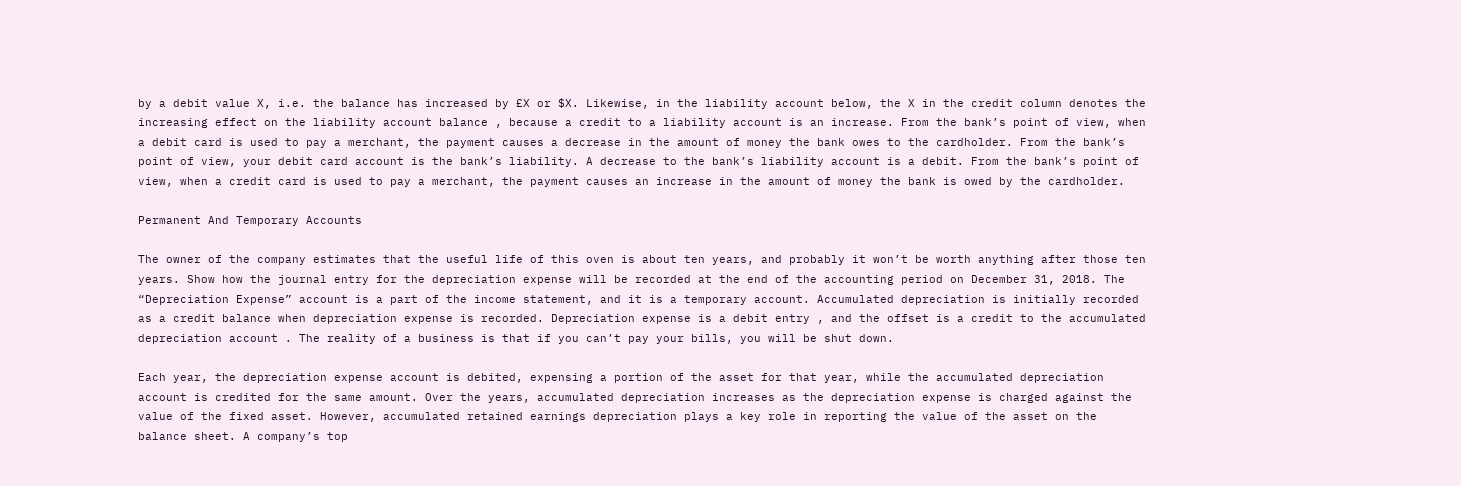by a debit value X, i.e. the balance has increased by £X or $X. Likewise, in the liability account below, the X in the credit column denotes the increasing effect on the liability account balance , because a credit to a liability account is an increase. From the bank’s point of view, when a debit card is used to pay a merchant, the payment causes a decrease in the amount of money the bank owes to the cardholder. From the bank’s point of view, your debit card account is the bank’s liability. A decrease to the bank’s liability account is a debit. From the bank’s point of view, when a credit card is used to pay a merchant, the payment causes an increase in the amount of money the bank is owed by the cardholder.

Permanent And Temporary Accounts

The owner of the company estimates that the useful life of this oven is about ten years, and probably it won’t be worth anything after those ten years. Show how the journal entry for the depreciation expense will be recorded at the end of the accounting period on December 31, 2018. The “Depreciation Expense” account is a part of the income statement, and it is a temporary account. Accumulated depreciation is initially recorded as a credit balance when depreciation expense is recorded. Depreciation expense is a debit entry , and the offset is a credit to the accumulated depreciation account . The reality of a business is that if you can’t pay your bills, you will be shut down.

Each year, the depreciation expense account is debited, expensing a portion of the asset for that year, while the accumulated depreciation account is credited for the same amount. Over the years, accumulated depreciation increases as the depreciation expense is charged against the value of the fixed asset. However, accumulated retained earnings depreciation plays a key role in reporting the value of the asset on the balance sheet. A company’s top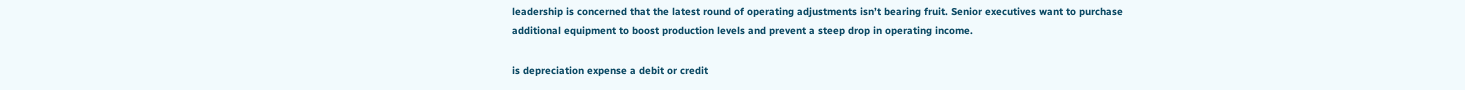leadership is concerned that the latest round of operating adjustments isn’t bearing fruit. Senior executives want to purchase additional equipment to boost production levels and prevent a steep drop in operating income.

is depreciation expense a debit or credit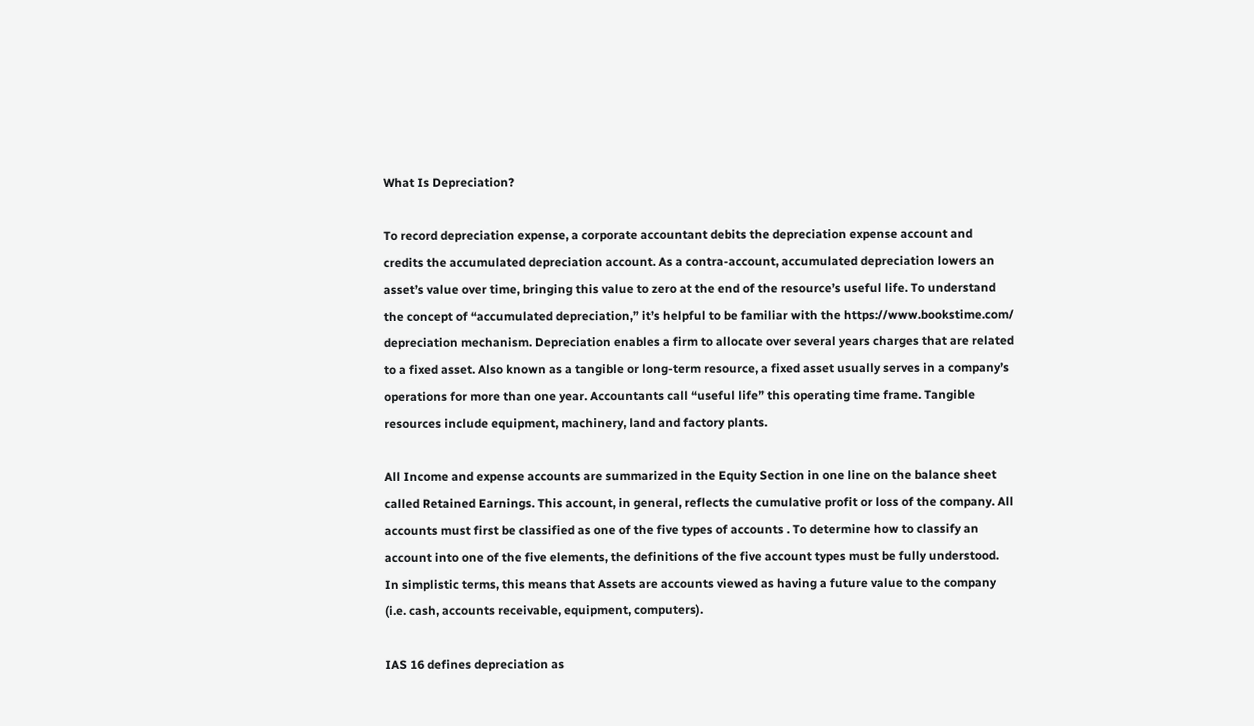What Is Depreciation?

To record depreciation expense, a corporate accountant debits the depreciation expense account and credits the accumulated depreciation account. As a contra-account, accumulated depreciation lowers an asset’s value over time, bringing this value to zero at the end of the resource’s useful life. To understand the concept of “accumulated depreciation,” it’s helpful to be familiar with the https://www.bookstime.com/ depreciation mechanism. Depreciation enables a firm to allocate over several years charges that are related to a fixed asset. Also known as a tangible or long-term resource, a fixed asset usually serves in a company’s operations for more than one year. Accountants call “useful life” this operating time frame. Tangible resources include equipment, machinery, land and factory plants.

All Income and expense accounts are summarized in the Equity Section in one line on the balance sheet called Retained Earnings. This account, in general, reflects the cumulative profit or loss of the company. All accounts must first be classified as one of the five types of accounts . To determine how to classify an account into one of the five elements, the definitions of the five account types must be fully understood. In simplistic terms, this means that Assets are accounts viewed as having a future value to the company (i.e. cash, accounts receivable, equipment, computers).

IAS 16 defines depreciation as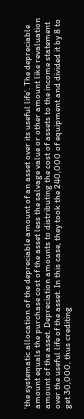‘the systematic allocation of the depreciable amount of an asset over its useful life’. The depreciable amount equals the purchase cost of the asset less the salvage value or other amount like revaluation amount of the asset. Depreciation amounts to distributing the cost of assets to the income statement over the useful life of the asset. In this case, they took the 240,000 of equipment and divided it by 8 to get 30,000, thus crediting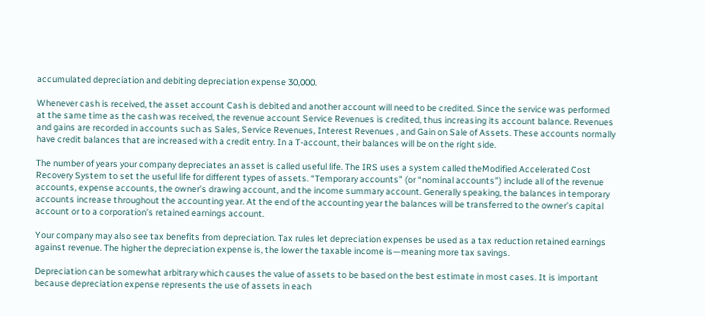accumulated depreciation and debiting depreciation expense 30,000.

Whenever cash is received, the asset account Cash is debited and another account will need to be credited. Since the service was performed at the same time as the cash was received, the revenue account Service Revenues is credited, thus increasing its account balance. Revenues and gains are recorded in accounts such as Sales, Service Revenues, Interest Revenues , and Gain on Sale of Assets. These accounts normally have credit balances that are increased with a credit entry. In a T-account, their balances will be on the right side.

The number of years your company depreciates an asset is called useful life. The IRS uses a system called theModified Accelerated Cost Recovery System to set the useful life for different types of assets. “Temporary accounts” (or “nominal accounts”) include all of the revenue accounts, expense accounts, the owner’s drawing account, and the income summary account. Generally speaking, the balances in temporary accounts increase throughout the accounting year. At the end of the accounting year the balances will be transferred to the owner’s capital account or to a corporation’s retained earnings account.

Your company may also see tax benefits from depreciation. Tax rules let depreciation expenses be used as a tax reduction retained earnings against revenue. The higher the depreciation expense is, the lower the taxable income is—meaning more tax savings.

Depreciation can be somewhat arbitrary which causes the value of assets to be based on the best estimate in most cases. It is important because depreciation expense represents the use of assets in each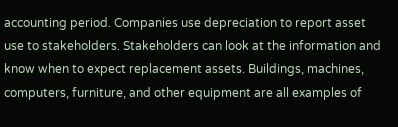accounting period. Companies use depreciation to report asset use to stakeholders. Stakeholders can look at the information and know when to expect replacement assets. Buildings, machines, computers, furniture, and other equipment are all examples of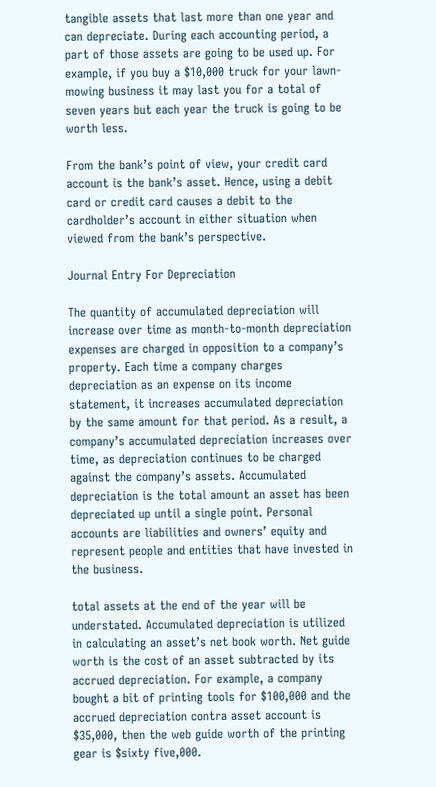tangible assets that last more than one year and can depreciate. During each accounting period, a part of those assets are going to be used up. For example, if you buy a $10,000 truck for your lawn-mowing business it may last you for a total of seven years but each year the truck is going to be worth less.

From the bank’s point of view, your credit card account is the bank’s asset. Hence, using a debit card or credit card causes a debit to the cardholder’s account in either situation when viewed from the bank’s perspective.

Journal Entry For Depreciation

The quantity of accumulated depreciation will increase over time as month-to-month depreciation expenses are charged in opposition to a company’s property. Each time a company charges depreciation as an expense on its income statement, it increases accumulated depreciation by the same amount for that period. As a result, a company’s accumulated depreciation increases over time, as depreciation continues to be charged against the company’s assets. Accumulated depreciation is the total amount an asset has been depreciated up until a single point. Personal accounts are liabilities and owners’ equity and represent people and entities that have invested in the business.

total assets at the end of the year will be understated. Accumulated depreciation is utilized in calculating an asset’s net book worth. Net guide worth is the cost of an asset subtracted by its accrued depreciation. For example, a company bought a bit of printing tools for $100,000 and the accrued depreciation contra asset account is $35,000, then the web guide worth of the printing gear is $sixty five,000.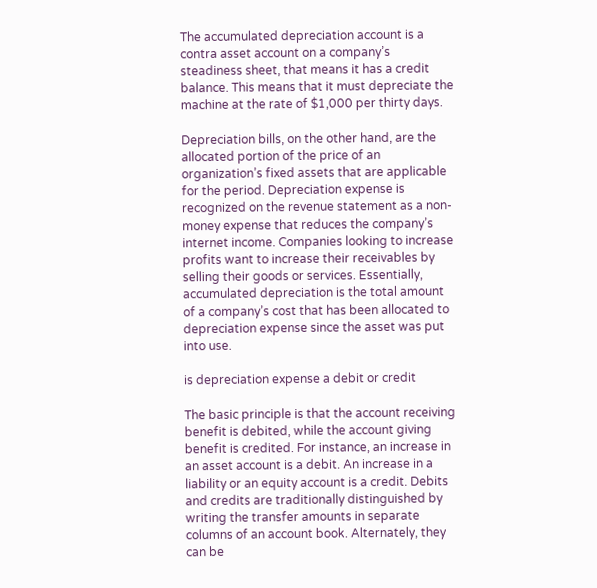The accumulated depreciation account is a contra asset account on a company’s steadiness sheet, that means it has a credit balance. This means that it must depreciate the machine at the rate of $1,000 per thirty days.

Depreciation bills, on the other hand, are the allocated portion of the price of an organization’s fixed assets that are applicable for the period. Depreciation expense is recognized on the revenue statement as a non-money expense that reduces the company’s internet income. Companies looking to increase profits want to increase their receivables by selling their goods or services. Essentially, accumulated depreciation is the total amount of a company’s cost that has been allocated to depreciation expense since the asset was put into use.

is depreciation expense a debit or credit

The basic principle is that the account receiving benefit is debited, while the account giving benefit is credited. For instance, an increase in an asset account is a debit. An increase in a liability or an equity account is a credit. Debits and credits are traditionally distinguished by writing the transfer amounts in separate columns of an account book. Alternately, they can be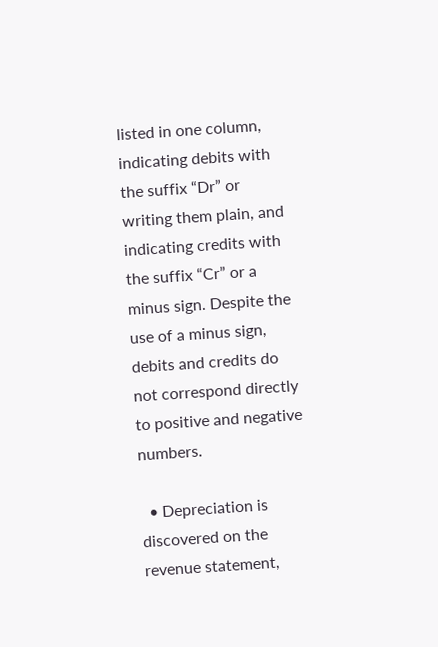listed in one column, indicating debits with the suffix “Dr” or writing them plain, and indicating credits with the suffix “Cr” or a minus sign. Despite the use of a minus sign, debits and credits do not correspond directly to positive and negative numbers.

  • Depreciation is discovered on the revenue statement,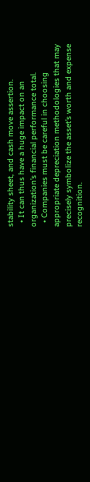stability sheet, and cash move assertion.
  • It can thus have a huge impact on an organization’s financial performance total.
  • Companies must be careful in choosing appropriate depreciation methodologies that may precisely symbolize the asset’s worth and expense recognition.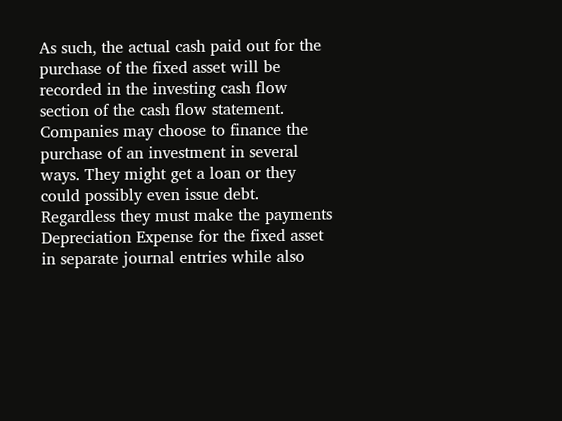As such, the actual cash paid out for the purchase of the fixed asset will be recorded in the investing cash flow section of the cash flow statement. Companies may choose to finance the purchase of an investment in several ways. They might get a loan or they could possibly even issue debt. Regardless they must make the payments Depreciation Expense for the fixed asset in separate journal entries while also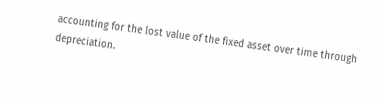accounting for the lost value of the fixed asset over time through depreciation.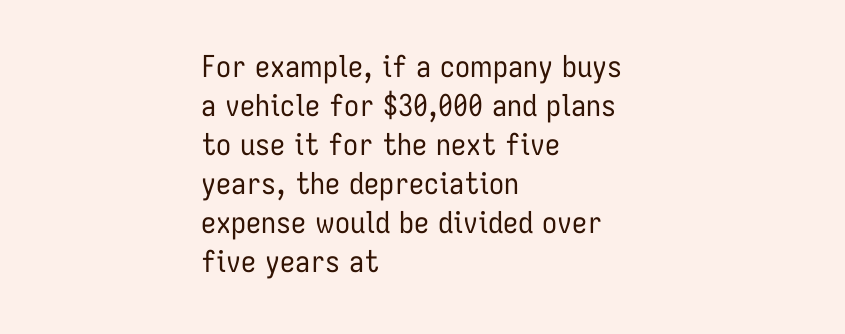For example, if a company buys a vehicle for $30,000 and plans to use it for the next five years, the depreciation expense would be divided over five years at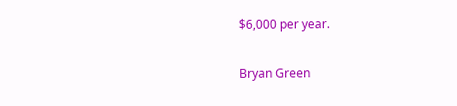$6,000 per year.

Bryan Green